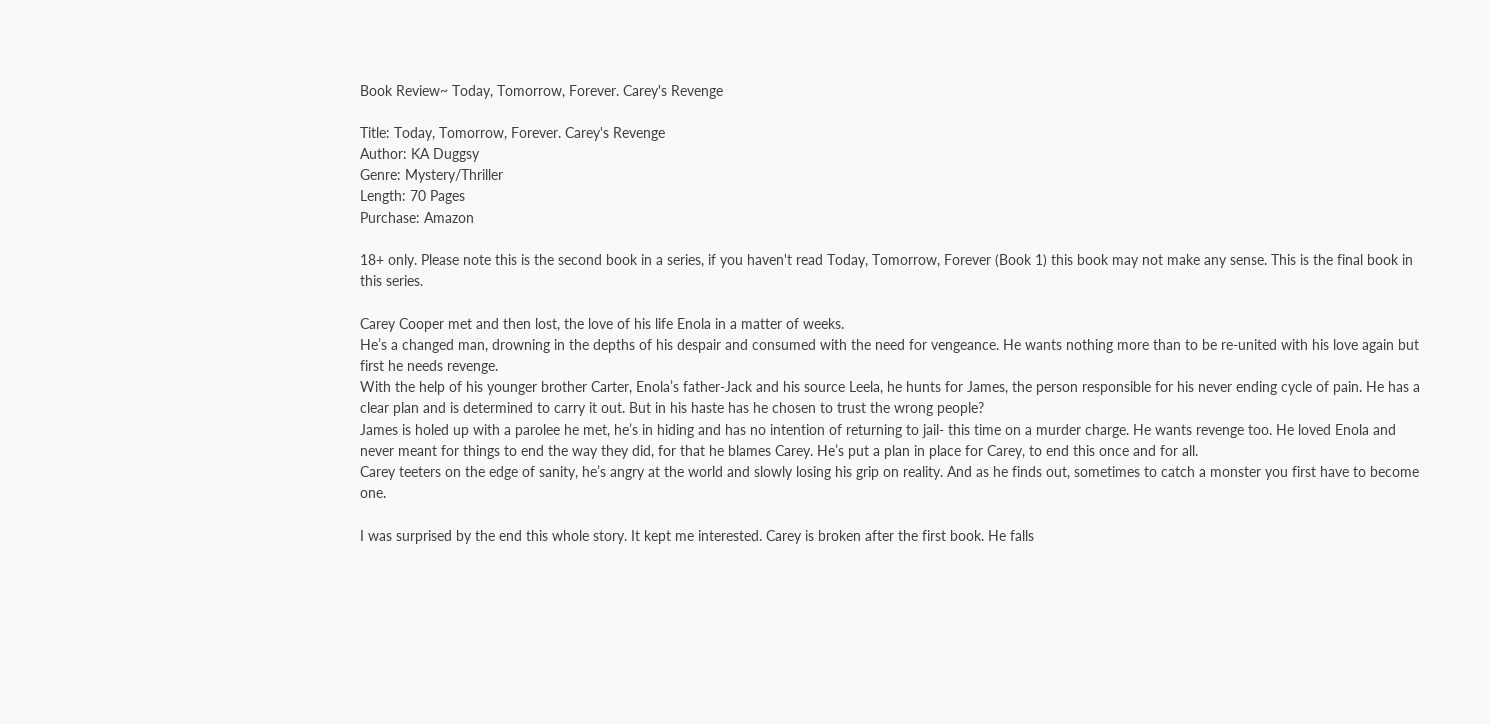Book Review~ Today, Tomorrow, Forever. Carey's Revenge

Title: Today, Tomorrow, Forever. Carey's Revenge
Author: KA Duggsy
Genre: Mystery/Thriller
Length: 70 Pages
Purchase: Amazon

18+ only. Please note this is the second book in a series, if you haven't read Today, Tomorrow, Forever (Book 1) this book may not make any sense. This is the final book in this series.

Carey Cooper met and then lost, the love of his life Enola in a matter of weeks.
He’s a changed man, drowning in the depths of his despair and consumed with the need for vengeance. He wants nothing more than to be re-united with his love again but first he needs revenge.
With the help of his younger brother Carter, Enola’s father-Jack and his source Leela, he hunts for James, the person responsible for his never ending cycle of pain. He has a clear plan and is determined to carry it out. But in his haste has he chosen to trust the wrong people?
James is holed up with a parolee he met, he’s in hiding and has no intention of returning to jail- this time on a murder charge. He wants revenge too. He loved Enola and never meant for things to end the way they did, for that he blames Carey. He’s put a plan in place for Carey, to end this once and for all.
Carey teeters on the edge of sanity, he’s angry at the world and slowly losing his grip on reality. And as he finds out, sometimes to catch a monster you first have to become one.

I was surprised by the end this whole story. It kept me interested. Carey is broken after the first book. He falls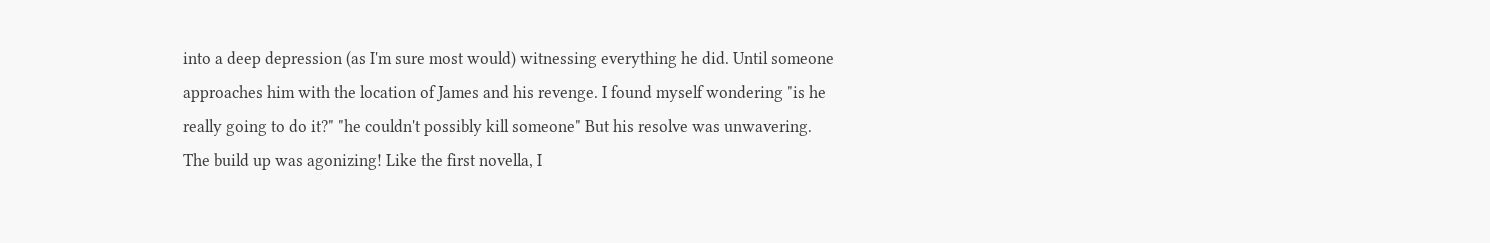into a deep depression (as I'm sure most would) witnessing everything he did. Until someone approaches him with the location of James and his revenge. I found myself wondering "is he really going to do it?" "he couldn't possibly kill someone" But his resolve was unwavering. The build up was agonizing! Like the first novella, I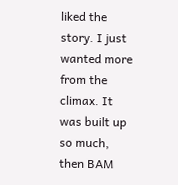liked the story. I just wanted more from the climax. It was built up so much, then BAM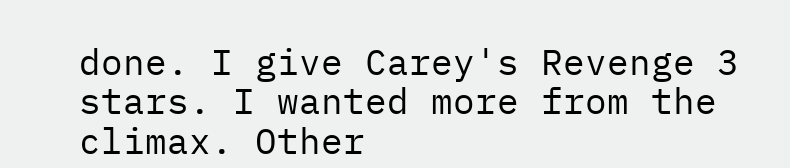done. I give Carey's Revenge 3 stars. I wanted more from the climax. Other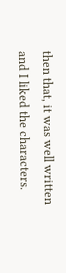then that, it was well written and I liked the characters.